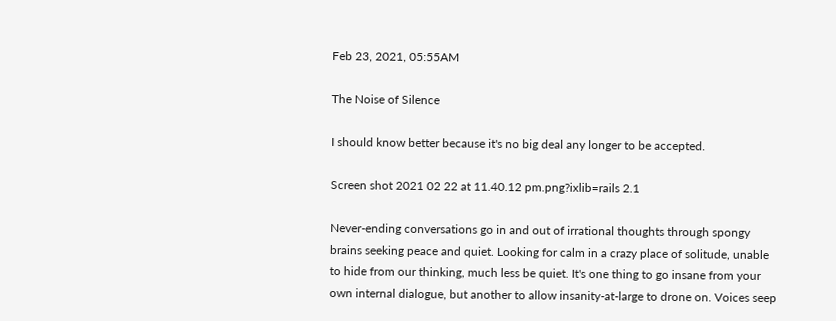Feb 23, 2021, 05:55AM

The Noise of Silence

I should know better because it's no big deal any longer to be accepted.

Screen shot 2021 02 22 at 11.40.12 pm.png?ixlib=rails 2.1

Never-ending conversations go in and out of irrational thoughts through spongy brains seeking peace and quiet. Looking for calm in a crazy place of solitude, unable to hide from our thinking, much less be quiet. It's one thing to go insane from your own internal dialogue, but another to allow insanity-at-large to drone on. Voices seep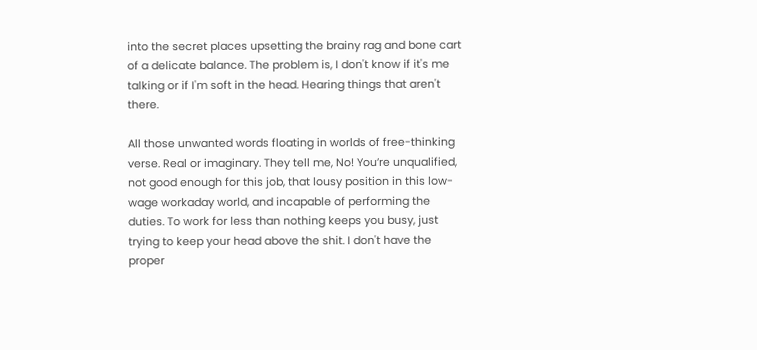into the secret places upsetting the brainy rag and bone cart of a delicate balance. The problem is, I don't know if it's me talking or if I'm soft in the head. Hearing things that aren't there.

All those unwanted words floating in worlds of free-thinking verse. Real or imaginary. They tell me, No! You’re unqualified, not good enough for this job, that lousy position in this low-wage workaday world, and incapable of performing the duties. To work for less than nothing keeps you busy, just trying to keep your head above the shit. I don't have the proper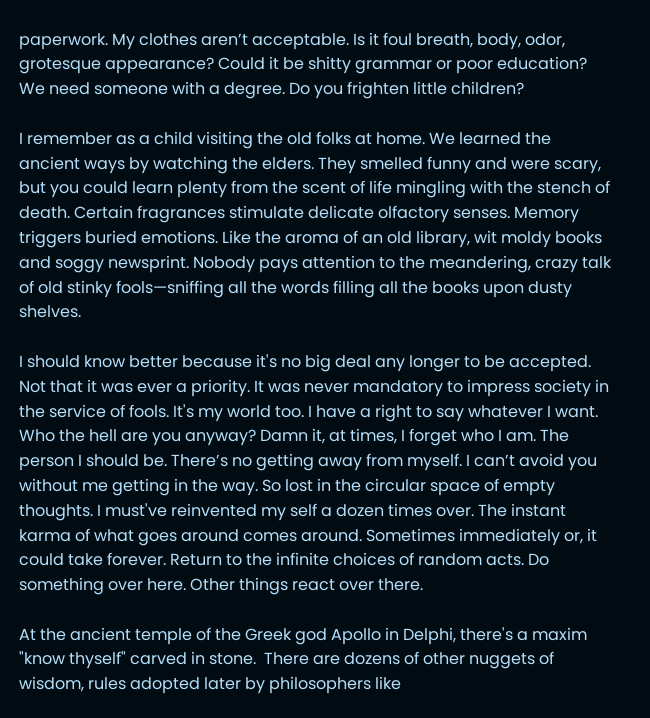paperwork. My clothes aren’t acceptable. Is it foul breath, body, odor, grotesque appearance? Could it be shitty grammar or poor education? We need someone with a degree. Do you frighten little children?

I remember as a child visiting the old folks at home. We learned the ancient ways by watching the elders. They smelled funny and were scary, but you could learn plenty from the scent of life mingling with the stench of death. Certain fragrances stimulate delicate olfactory senses. Memory triggers buried emotions. Like the aroma of an old library, wit moldy books and soggy newsprint. Nobody pays attention to the meandering, crazy talk of old stinky fools—sniffing all the words filling all the books upon dusty shelves.

I should know better because it's no big deal any longer to be accepted. Not that it was ever a priority. It was never mandatory to impress society in the service of fools. It's my world too. I have a right to say whatever I want. Who the hell are you anyway? Damn it, at times, I forget who I am. The person I should be. There’s no getting away from myself. I can’t avoid you without me getting in the way. So lost in the circular space of empty thoughts. I must've reinvented my self a dozen times over. The instant karma of what goes around comes around. Sometimes immediately or, it could take forever. Return to the infinite choices of random acts. Do something over here. Other things react over there.

At the ancient temple of the Greek god Apollo in Delphi, there's a maxim "know thyself" carved in stone.  There are dozens of other nuggets of wisdom, rules adopted later by philosophers like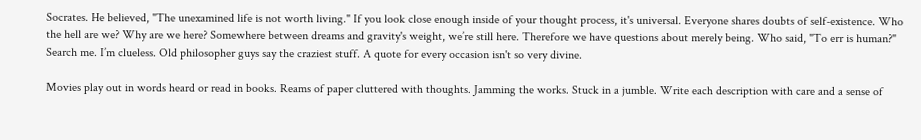Socrates. He believed, "The unexamined life is not worth living." If you look close enough inside of your thought process, it's universal. Everyone shares doubts of self-existence. Who the hell are we? Why are we here? Somewhere between dreams and gravity's weight, we’re still here. Therefore we have questions about merely being. Who said, "To err is human?" Search me. I’m clueless. Old philosopher guys say the craziest stuff. A quote for every occasion isn't so very divine.

Movies play out in words heard or read in books. Reams of paper cluttered with thoughts. Jamming the works. Stuck in a jumble. Write each description with care and a sense of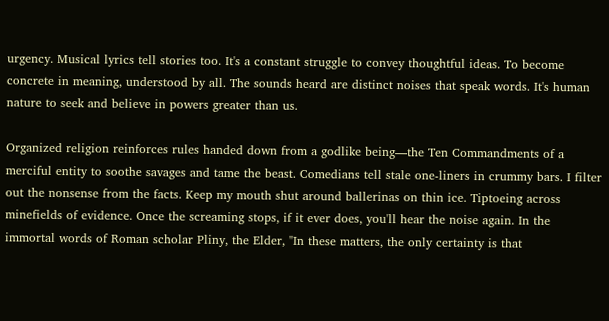urgency. Musical lyrics tell stories too. It's a constant struggle to convey thoughtful ideas. To become concrete in meaning, understood by all. The sounds heard are distinct noises that speak words. It's human nature to seek and believe in powers greater than us.

Organized religion reinforces rules handed down from a godlike being—the Ten Commandments of a merciful entity to soothe savages and tame the beast. Comedians tell stale one-liners in crummy bars. I filter out the nonsense from the facts. Keep my mouth shut around ballerinas on thin ice. Tiptoeing across minefields of evidence. Once the screaming stops, if it ever does, you'll hear the noise again. In the immortal words of Roman scholar Pliny, the Elder, "In these matters, the only certainty is that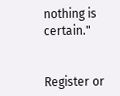nothing is certain."


Register or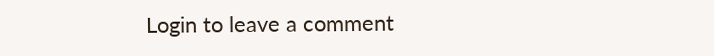Login to leave a comment